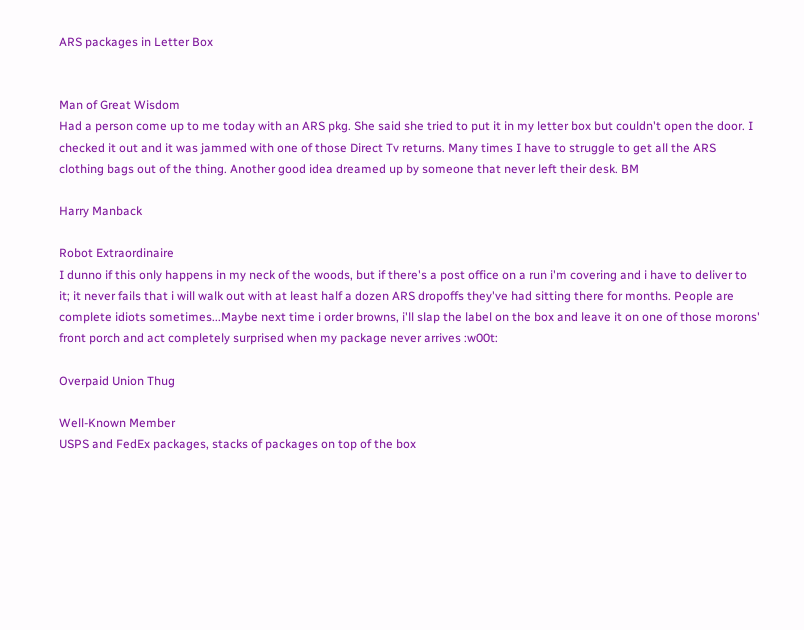ARS packages in Letter Box


Man of Great Wisdom
Had a person come up to me today with an ARS pkg. She said she tried to put it in my letter box but couldn't open the door. I checked it out and it was jammed with one of those Direct Tv returns. Many times I have to struggle to get all the ARS clothing bags out of the thing. Another good idea dreamed up by someone that never left their desk. BM

Harry Manback

Robot Extraordinaire
I dunno if this only happens in my neck of the woods, but if there's a post office on a run i'm covering and i have to deliver to it; it never fails that i will walk out with at least half a dozen ARS dropoffs they've had sitting there for months. People are complete idiots sometimes...Maybe next time i order browns, i'll slap the label on the box and leave it on one of those morons' front porch and act completely surprised when my package never arrives :w00t:

Overpaid Union Thug

Well-Known Member
USPS and FedEx packages, stacks of packages on top of the box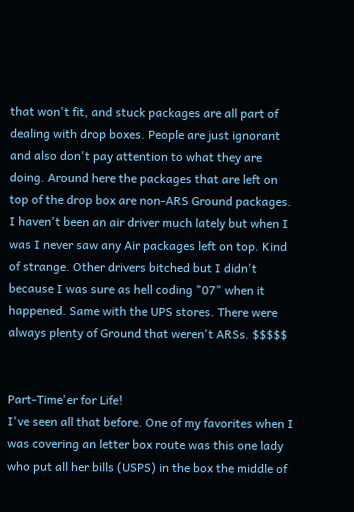that won't fit, and stuck packages are all part of dealing with drop boxes. People are just ignorant and also don't pay attention to what they are doing. Around here the packages that are left on top of the drop box are non-ARS Ground packages. I haven't been an air driver much lately but when I was I never saw any Air packages left on top. Kind of strange. Other drivers bitched but I didn't because I was sure as hell coding "07" when it happened. Same with the UPS stores. There were always plenty of Ground that weren't ARSs. $$$$$


Part-Time'er for Life!
I've seen all that before. One of my favorites when I was covering an letter box route was this one lady who put all her bills (USPS) in the box the middle of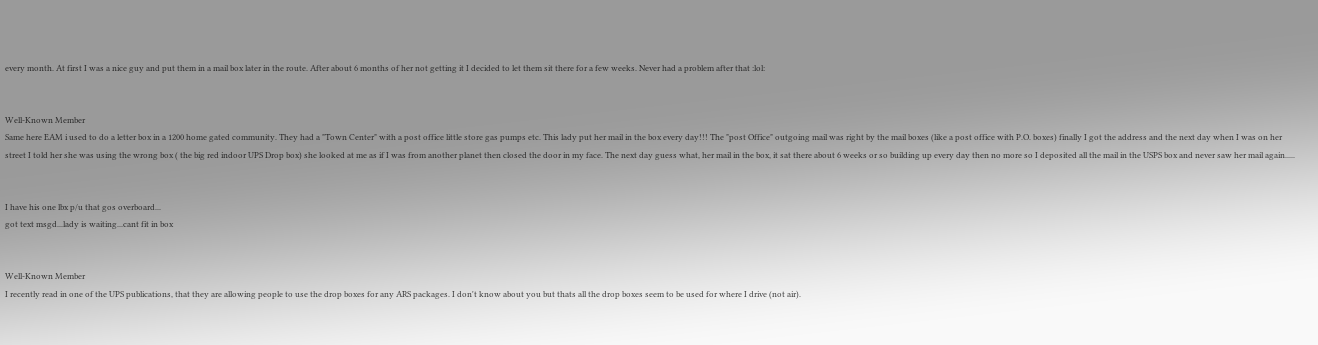every month. At first I was a nice guy and put them in a mail box later in the route. After about 6 months of her not getting it I decided to let them sit there for a few weeks. Never had a problem after that :lol:


Well-Known Member
Same here EAM i used to do a letter box in a 1200 home gated community. They had a "Town Center" with a post office little store gas pumps etc. This lady put her mail in the box every day!!! The "post Office" outgoing mail was right by the mail boxes (like a post office with P.O. boxes) finally I got the address and the next day when I was on her street I told her she was using the wrong box ( the big red indoor UPS Drop box) she looked at me as if I was from another planet then closed the door in my face. The next day guess what, her mail in the box, it sat there about 6 weeks or so building up every day then no more so I deposited all the mail in the USPS box and never saw her mail again.....


I have his one lbx p/u that gos overboard...
got text msgd...lady is waiting...cant fit in box


Well-Known Member
I recently read in one of the UPS publications, that they are allowing people to use the drop boxes for any ARS packages. I don't know about you but thats all the drop boxes seem to be used for where I drive (not air).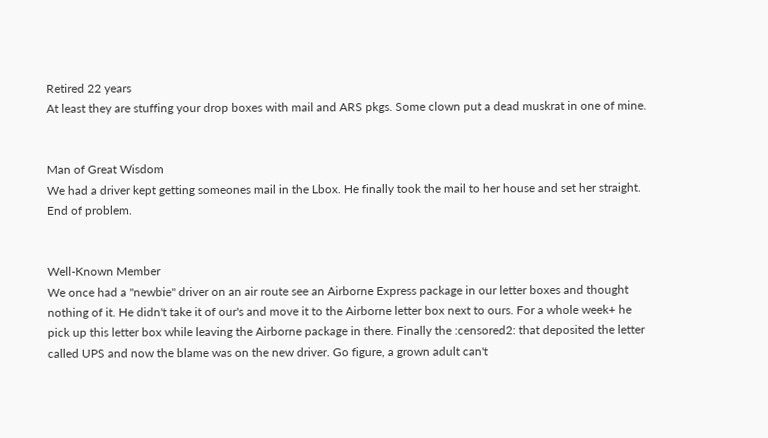Retired 22 years
At least they are stuffing your drop boxes with mail and ARS pkgs. Some clown put a dead muskrat in one of mine.


Man of Great Wisdom
We had a driver kept getting someones mail in the Lbox. He finally took the mail to her house and set her straight. End of problem.


Well-Known Member
We once had a "newbie" driver on an air route see an Airborne Express package in our letter boxes and thought nothing of it. He didn't take it of our's and move it to the Airborne letter box next to ours. For a whole week+ he pick up this letter box while leaving the Airborne package in there. Finally the :censored2: that deposited the letter called UPS and now the blame was on the new driver. Go figure, a grown adult can't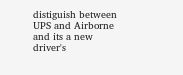distiguish between UPS and Airborne and its a new driver's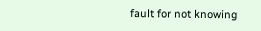fault for not knowing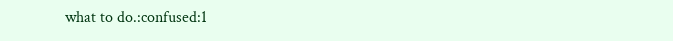what to do.:confused:1